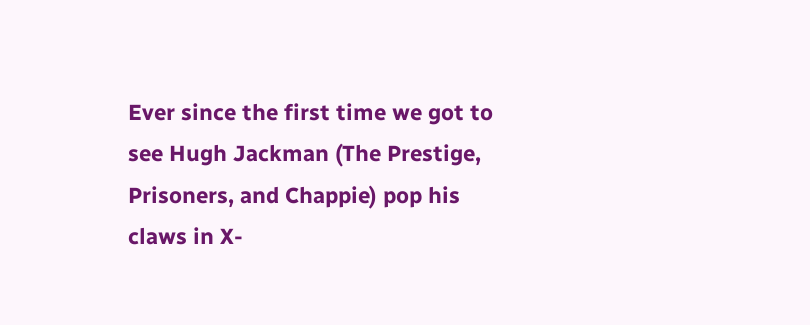Ever since the first time we got to see Hugh Jackman (The Prestige, Prisoners, and Chappie) pop his claws in X-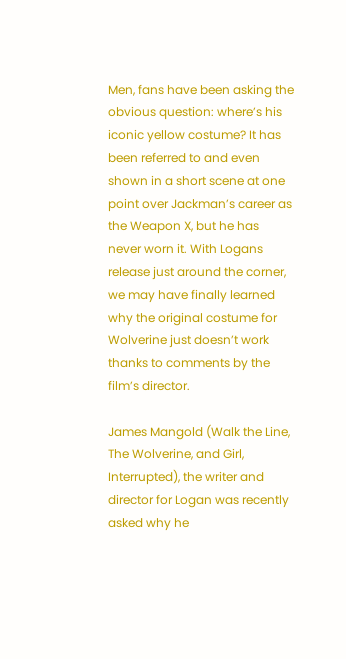Men, fans have been asking the obvious question: where’s his iconic yellow costume? It has been referred to and even shown in a short scene at one point over Jackman’s career as the Weapon X, but he has never worn it. With Logans release just around the corner, we may have finally learned why the original costume for Wolverine just doesn’t work thanks to comments by the film’s director.

James Mangold (Walk the Line, The Wolverine, and Girl, Interrupted), the writer and director for Logan was recently asked why he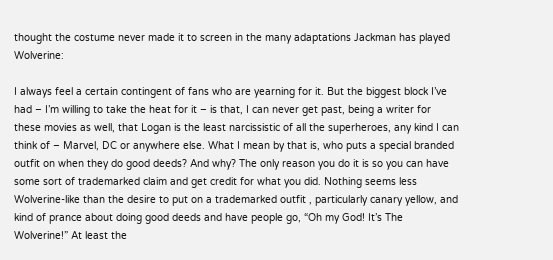thought the costume never made it to screen in the many adaptations Jackman has played Wolverine:

I always feel a certain contingent of fans who are yearning for it. But the biggest block I’ve had – I’m willing to take the heat for it – is that, I can never get past, being a writer for these movies as well, that Logan is the least narcissistic of all the superheroes, any kind I can think of – Marvel, DC or anywhere else. What I mean by that is, who puts a special branded outfit on when they do good deeds? And why? The only reason you do it is so you can have some sort of trademarked claim and get credit for what you did. Nothing seems less Wolverine-like than the desire to put on a trademarked outfit , particularly canary yellow, and kind of prance about doing good deeds and have people go, “Oh my God! It’s The Wolverine!” At least the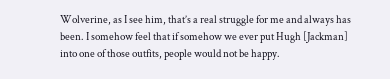Wolverine, as I see him, that’s a real struggle for me and always has been. I somehow feel that if somehow we ever put Hugh [Jackman] into one of those outfits, people would not be happy.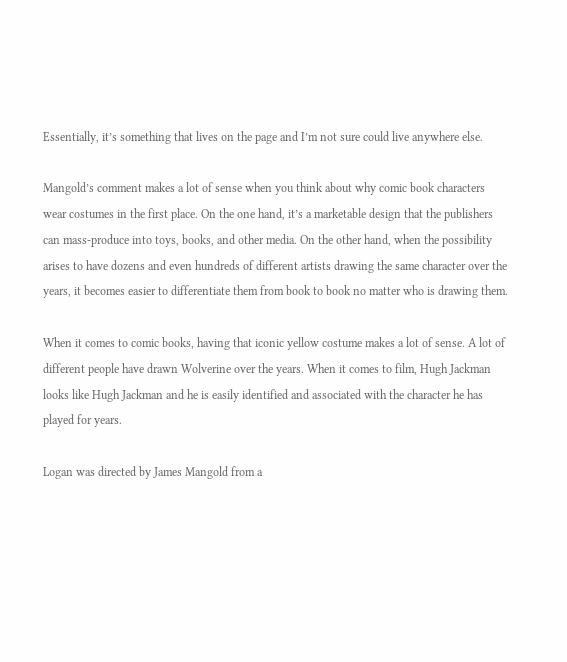Essentially, it’s something that lives on the page and I’m not sure could live anywhere else.

Mangold’s comment makes a lot of sense when you think about why comic book characters wear costumes in the first place. On the one hand, it’s a marketable design that the publishers can mass-produce into toys, books, and other media. On the other hand, when the possibility arises to have dozens and even hundreds of different artists drawing the same character over the years, it becomes easier to differentiate them from book to book no matter who is drawing them.

When it comes to comic books, having that iconic yellow costume makes a lot of sense. A lot of different people have drawn Wolverine over the years. When it comes to film, Hugh Jackman looks like Hugh Jackman and he is easily identified and associated with the character he has played for years.

Logan was directed by James Mangold from a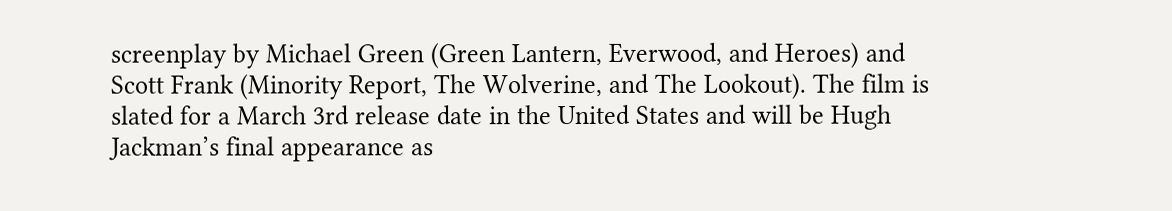screenplay by Michael Green (Green Lantern, Everwood, and Heroes) and Scott Frank (Minority Report, The Wolverine, and The Lookout). The film is slated for a March 3rd release date in the United States and will be Hugh Jackman’s final appearance as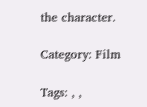the character.

Category: Film

Tags: , ,